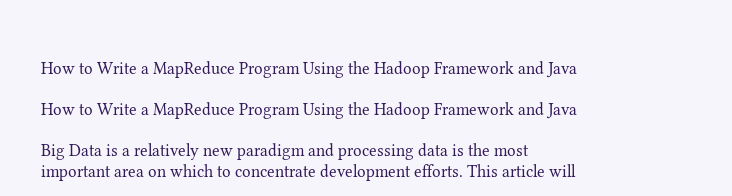How to Write a MapReduce Program Using the Hadoop Framework and Java

How to Write a MapReduce Program Using the Hadoop Framework and Java

Big Data is a relatively new paradigm and processing data is the most important area on which to concentrate development efforts. This article will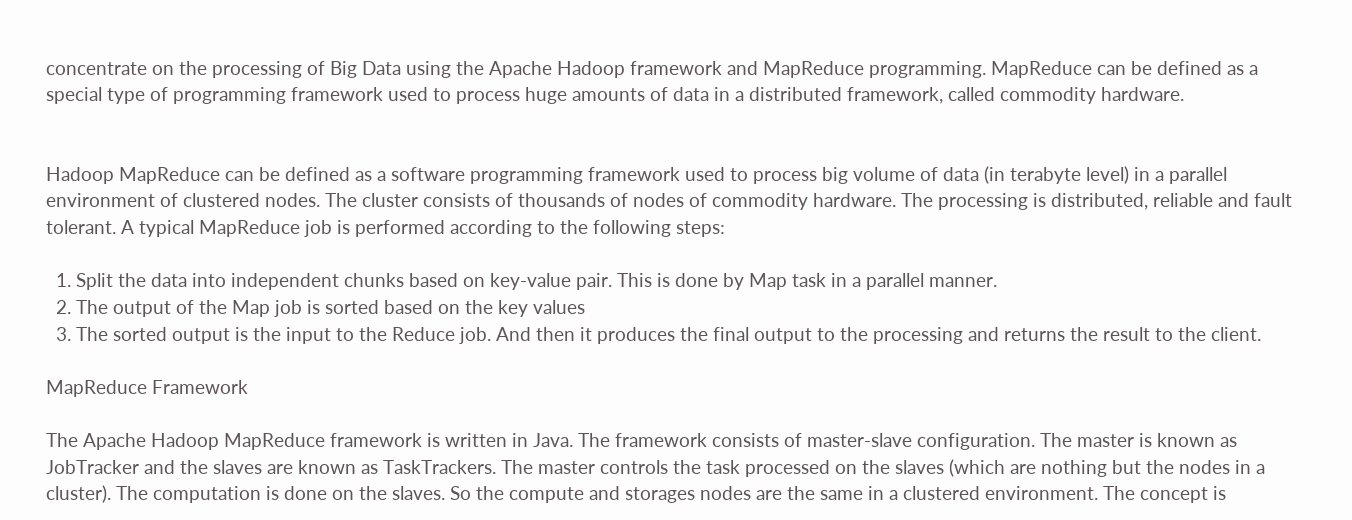concentrate on the processing of Big Data using the Apache Hadoop framework and MapReduce programming. MapReduce can be defined as a special type of programming framework used to process huge amounts of data in a distributed framework, called commodity hardware.


Hadoop MapReduce can be defined as a software programming framework used to process big volume of data (in terabyte level) in a parallel environment of clustered nodes. The cluster consists of thousands of nodes of commodity hardware. The processing is distributed, reliable and fault tolerant. A typical MapReduce job is performed according to the following steps:

  1. Split the data into independent chunks based on key-value pair. This is done by Map task in a parallel manner.
  2. The output of the Map job is sorted based on the key values
  3. The sorted output is the input to the Reduce job. And then it produces the final output to the processing and returns the result to the client.

MapReduce Framework

The Apache Hadoop MapReduce framework is written in Java. The framework consists of master-slave configuration. The master is known as JobTracker and the slaves are known as TaskTrackers. The master controls the task processed on the slaves (which are nothing but the nodes in a cluster). The computation is done on the slaves. So the compute and storages nodes are the same in a clustered environment. The concept is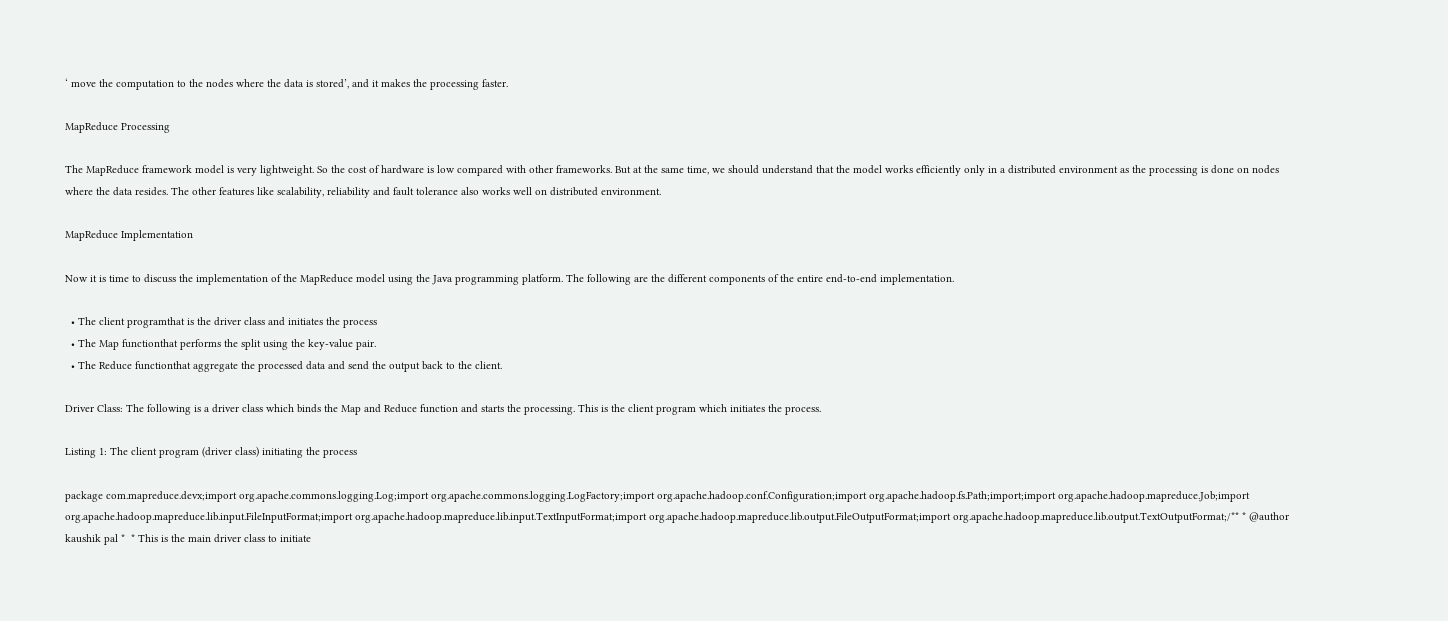‘ move the computation to the nodes where the data is stored’, and it makes the processing faster.

MapReduce Processing

The MapReduce framework model is very lightweight. So the cost of hardware is low compared with other frameworks. But at the same time, we should understand that the model works efficiently only in a distributed environment as the processing is done on nodes where the data resides. The other features like scalability, reliability and fault tolerance also works well on distributed environment.

MapReduce Implementation

Now it is time to discuss the implementation of the MapReduce model using the Java programming platform. The following are the different components of the entire end-to-end implementation.

  • The client programthat is the driver class and initiates the process
  • The Map functionthat performs the split using the key-value pair.
  • The Reduce functionthat aggregate the processed data and send the output back to the client.

Driver Class: The following is a driver class which binds the Map and Reduce function and starts the processing. This is the client program which initiates the process.

Listing 1: The client program (driver class) initiating the process

package com.mapreduce.devx;import org.apache.commons.logging.Log;import org.apache.commons.logging.LogFactory;import org.apache.hadoop.conf.Configuration;import org.apache.hadoop.fs.Path;import;import org.apache.hadoop.mapreduce.Job;import org.apache.hadoop.mapreduce.lib.input.FileInputFormat;import org.apache.hadoop.mapreduce.lib.input.TextInputFormat;import org.apache.hadoop.mapreduce.lib.output.FileOutputFormat;import org.apache.hadoop.mapreduce.lib.output.TextOutputFormat;/** * @author kaushik pal *  * This is the main driver class to initiate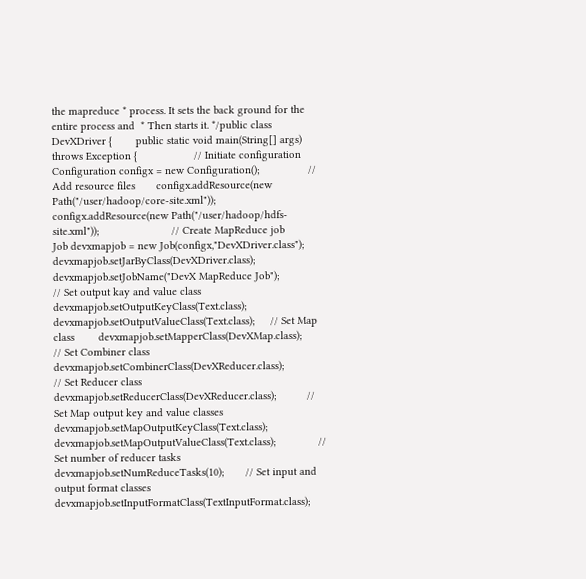the mapreduce * process. It sets the back ground for the entire process and  * Then starts it. */public class DevXDriver {        public static void main(String[] args) throws Exception {                   // Initiate configuration           Configuration configx = new Configuration();                // Add resource files       configx.addResource(new Path("/user/hadoop/core-site.xml"));        configx.addResource(new Path("/user/hadoop/hdfs-site.xml"));                        // Create MapReduce job         Job devxmapjob = new Job(configx,"DevXDriver.class");        devxmapjob.setJarByClass(DevXDriver.class);               devxmapjob.setJobName("DevX MapReduce Job");                                 // Set output kay and value class       devxmapjob.setOutputKeyClass(Text.class);       devxmapjob.setOutputValueClass(Text.class);     // Set Map class        devxmapjob.setMapperClass(DevXMap.class);                       // Set Combiner class       devxmapjob.setCombinerClass(DevXReducer.class);                 // Set Reducer class        devxmapjob.setReducerClass(DevXReducer.class);          // Set Map output key and value classes     devxmapjob.setMapOutputKeyClass(Text.class);        devxmapjob.setMapOutputValueClass(Text.class);              // Set number of reducer tasks      devxmapjob.setNumReduceTasks(10);       // Set input and output format classes      devxmapjob.setInputFormatClass(TextInputFormat.class);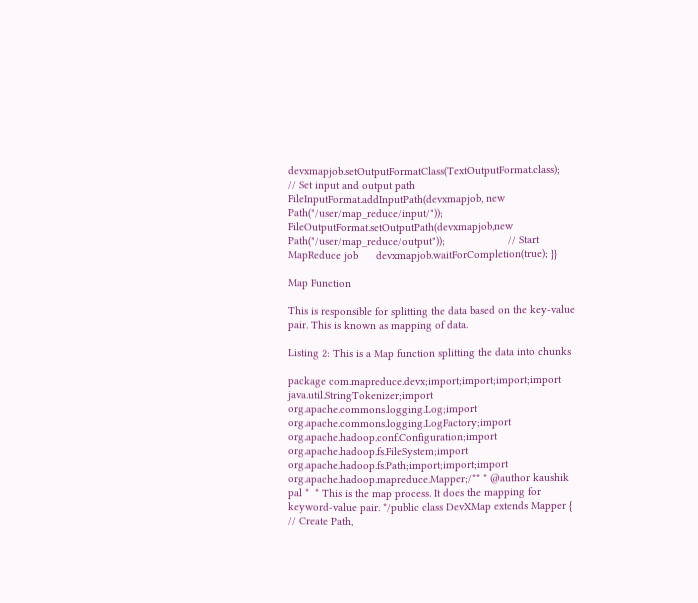devxmapjob.setOutputFormatClass(TextOutputFormat.class);            // Set input and output path        FileInputFormat.addInputPath(devxmapjob, new Path("/user/map_reduce/input/"));      FileOutputFormat.setOutputPath(devxmapjob,new Path("/user/map_reduce/output"));                     // Start MapReduce job      devxmapjob.waitForCompletion(true); }}

Map Function

This is responsible for splitting the data based on the key-value pair. This is known as mapping of data.

Listing 2: This is a Map function splitting the data into chunks

package com.mapreduce.devx;import;import;import;import java.util.StringTokenizer;import org.apache.commons.logging.Log;import org.apache.commons.logging.LogFactory;import org.apache.hadoop.conf.Configuration;import org.apache.hadoop.fs.FileSystem;import org.apache.hadoop.fs.Path;import;import;import org.apache.hadoop.mapreduce.Mapper;/** * @author kaushik pal *  * This is the map process. It does the mapping for keyword-value pair. */public class DevXMap extends Mapper {     // Create Path,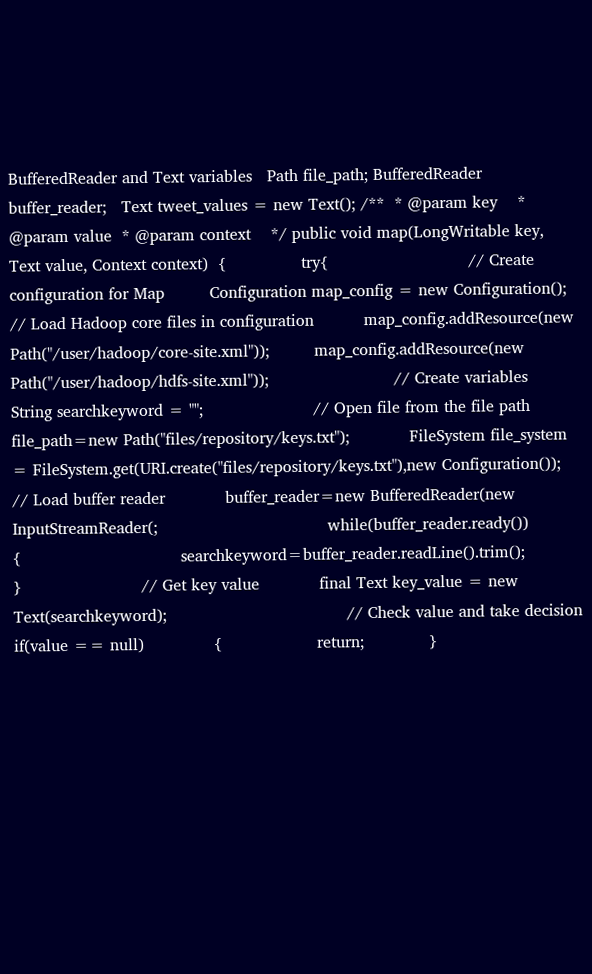BufferedReader and Text variables   Path file_path; BufferedReader buffer_reader;   Text tweet_values = new Text(); /**  * @param key    * @param value  * @param context    */ public void map(LongWritable key, Text value, Context context)  {               try{                            // Create configuration for Map         Configuration map_config = new Configuration();                     // Load Hadoop core files in configuration          map_config.addResource(new Path("/user/hadoop/core-site.xml"));         map_config.addResource(new Path("/user/hadoop/hdfs-site.xml"));                         // Create variables         String searchkeyword = "";                      // Open file from the file path         file_path=new Path("files/repository/keys.txt");            FileSystem file_system = FileSystem.get(URI.create("files/repository/keys.txt"),new Configuration());                       // Load buffer reader            buffer_reader=new BufferedReader(new InputStreamReader(;                                  while(buffer_reader.ready())            {                                searchkeyword=buffer_reader.readLine().trim();                                   }                        // Get key value            final Text key_value = new Text(searchkeyword);                                    // Check value and take decision            if(value == null)              {                   return;             }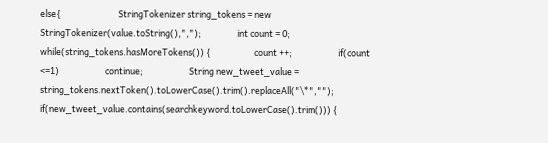else{                             StringTokenizer string_tokens = new StringTokenizer(value.toString(),",");                  int count = 0;                  while(string_tokens.hasMoreTokens()) {                      count ++;                       if(count <=1)                       continue;                       String new_tweet_value = string_tokens.nextToken().toLowerCase().trim().replaceAll("\*","");                                                if(new_tweet_value.contains(searchkeyword.toLowerCase().trim())) {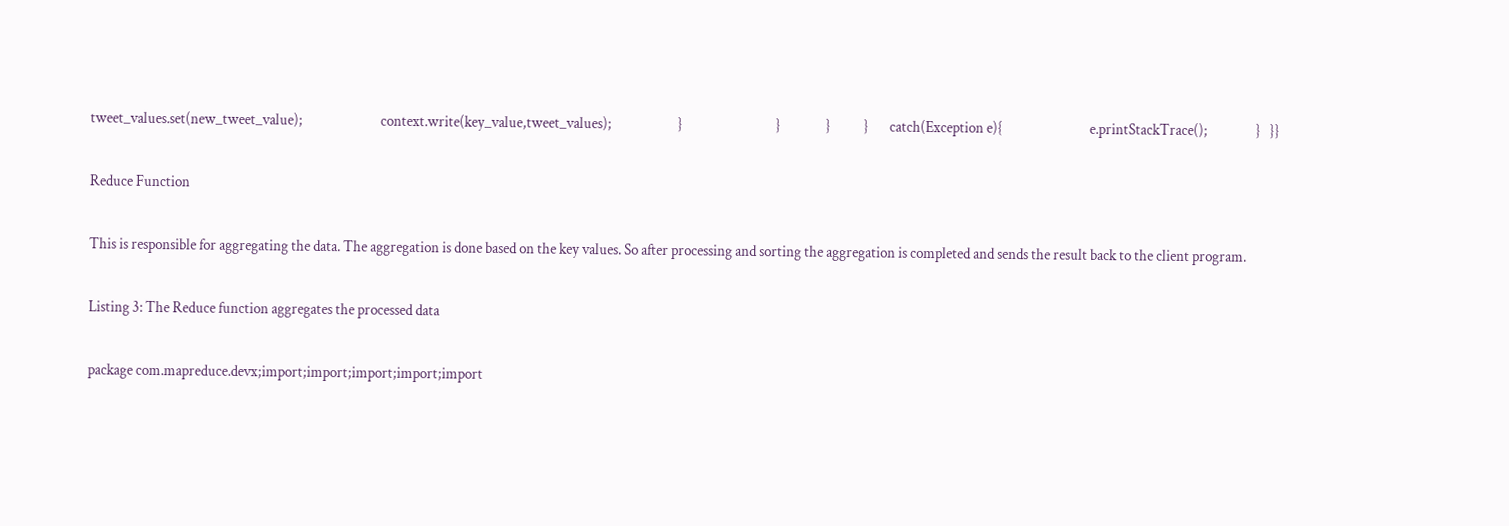tweet_values.set(new_tweet_value);                          context.write(key_value,tweet_values);                      }                               }               }           }       catch(Exception e){                             e.printStackTrace();                }   }}

Reduce Function

This is responsible for aggregating the data. The aggregation is done based on the key values. So after processing and sorting the aggregation is completed and sends the result back to the client program.

Listing 3: The Reduce function aggregates the processed data

package com.mapreduce.devx;import;import;import;import;import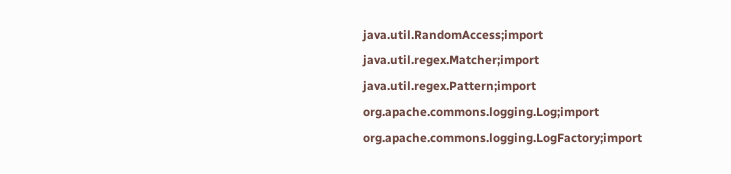java.util.RandomAccess;import java.util.regex.Matcher;import java.util.regex.Pattern;import org.apache.commons.logging.Log;import org.apache.commons.logging.LogFactory;import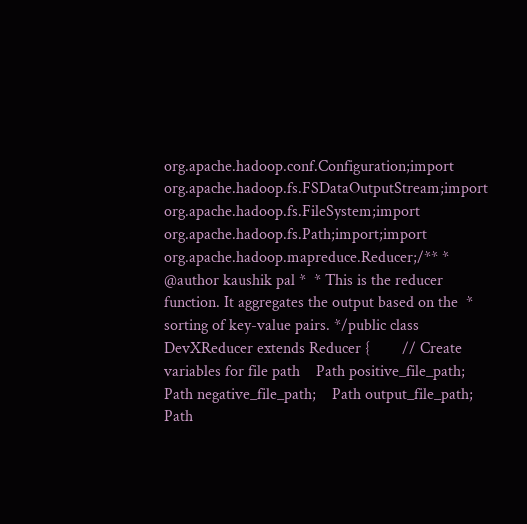org.apache.hadoop.conf.Configuration;import org.apache.hadoop.fs.FSDataOutputStream;import org.apache.hadoop.fs.FileSystem;import org.apache.hadoop.fs.Path;import;import org.apache.hadoop.mapreduce.Reducer;/** * @author kaushik pal *  * This is the reducer function. It aggregates the output based on the  * sorting of key-value pairs. */public class DevXReducer extends Reducer {        // Create variables for file path    Path positive_file_path;    Path negative_file_path;    Path output_file_path;    Path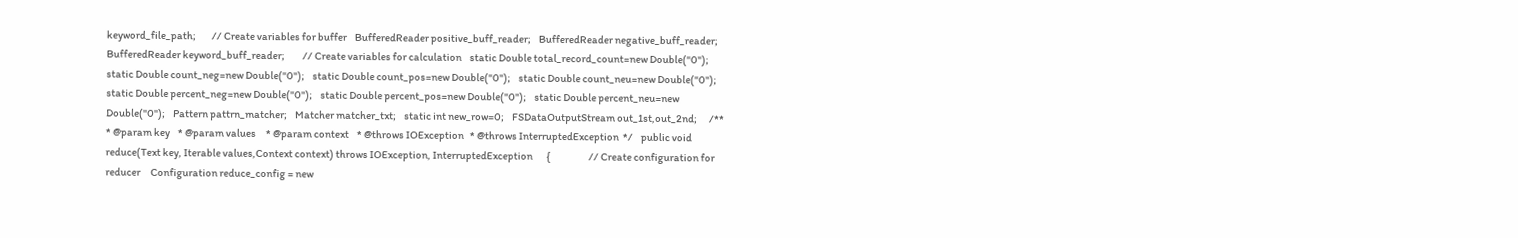keyword_file_path;        // Create variables for buffer    BufferedReader positive_buff_reader;    BufferedReader negative_buff_reader;    BufferedReader keyword_buff_reader;         // Create variables for calculation    static Double total_record_count=new Double("0");          static Double count_neg=new Double("0");    static Double count_pos=new Double("0");    static Double count_neu=new Double("0");       static Double percent_neg=new Double("0");    static Double percent_pos=new Double("0");    static Double percent_neu=new Double("0");    Pattern pattrn_matcher;    Matcher matcher_txt;    static int new_row=0;    FSDataOutputStream out_1st,out_2nd;      /**     * @param key    * @param values     * @param context    * @throws IOException   * @throws InterruptedException  */    public void reduce(Text key, Iterable values,Context context) throws IOException, InterruptedException       {                   // Create configuration for reducer     Configuration reduce_config = new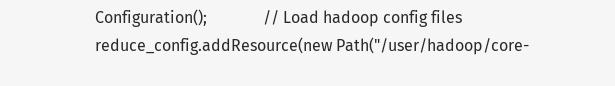Configuration();              // Load hadoop config files     reduce_config.addResource(new Path("/user/hadoop/core-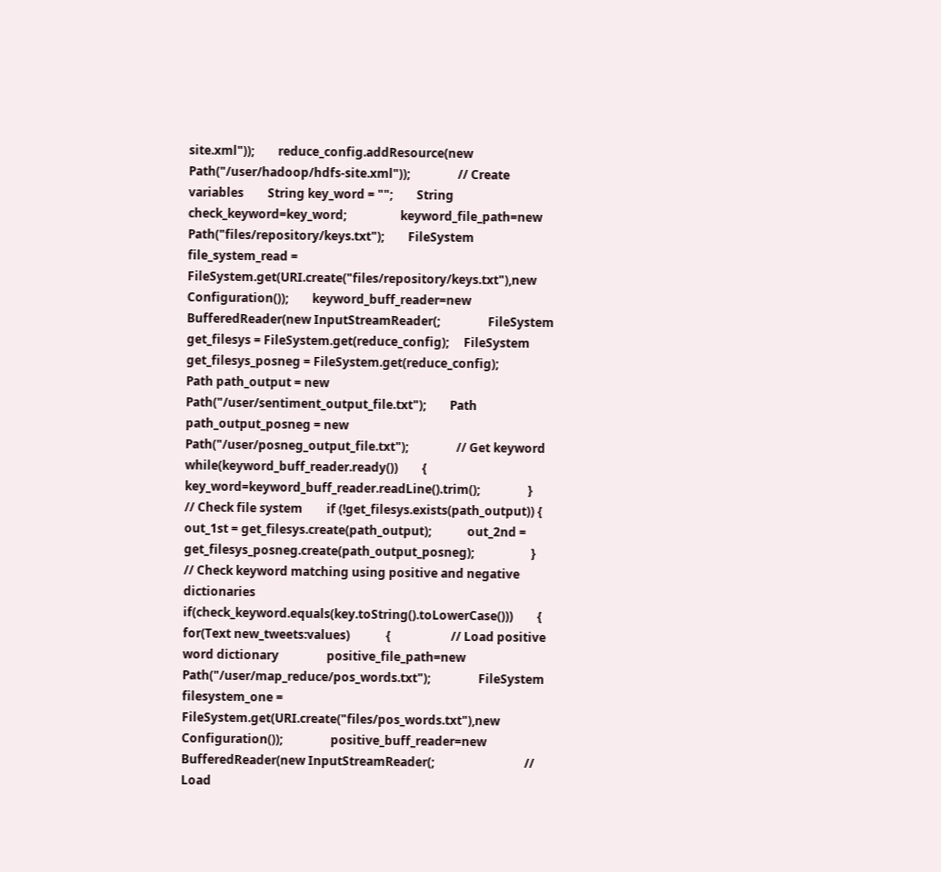site.xml"));        reduce_config.addResource(new Path("/user/hadoop/hdfs-site.xml"));                // Create variables        String key_word = "";        String check_keyword=key_word;                  keyword_file_path=new Path("files/repository/keys.txt");        FileSystem file_system_read = FileSystem.get(URI.create("files/repository/keys.txt"),new Configuration());        keyword_buff_reader=new BufferedReader(new InputStreamReader(;                FileSystem get_filesys = FileSystem.get(reduce_config);     FileSystem get_filesys_posneg = FileSystem.get(reduce_config);                Path path_output = new Path("/user/sentiment_output_file.txt");        Path path_output_posneg = new Path("/user/posneg_output_file.txt");                // Get keyword        while(keyword_buff_reader.ready())        {           key_word=keyword_buff_reader.readLine().trim();                }                 // Check file system        if (!get_filesys.exists(path_output)) {                                   out_1st = get_filesys.create(path_output);            out_2nd = get_filesys_posneg.create(path_output_posneg);                   }                              // Check keyword matching using positive and negative dictionaries        if(check_keyword.equals(key.toString().toLowerCase()))        {                    for(Text new_tweets:values)            {                    // Load positive word dictionary                positive_file_path=new Path("/user/map_reduce/pos_words.txt");                FileSystem filesystem_one = FileSystem.get(URI.create("files/pos_words.txt"),new Configuration());                positive_buff_reader=new BufferedReader(new InputStreamReader(;                              // Load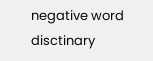negative word disctinary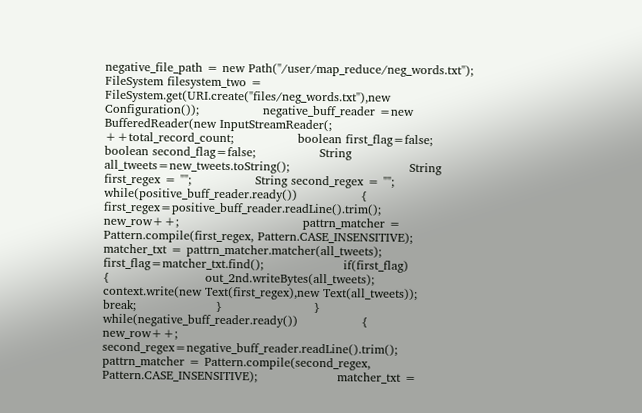negative_file_path = new Path("/user/map_reduce/neg_words.txt");                FileSystem filesystem_two = FileSystem.get(URI.create("files/neg_words.txt"),new Configuration());                negative_buff_reader =new BufferedReader(new InputStreamReader(;                ++total_record_count;                boolean first_flag=false;                boolean second_flag=false;                String all_tweets=new_tweets.toString();                              String first_regex = "";                String second_regex = "";                while(positive_buff_reader.ready())                {                    first_regex=positive_buff_reader.readLine().trim();                    new_row++;                               pattrn_matcher = Pattern.compile(first_regex, Pattern.CASE_INSENSITIVE);                    matcher_txt = pattrn_matcher.matcher(all_tweets);                    first_flag=matcher_txt.find();                    if(first_flag)                    {                        out_2nd.writeBytes(all_tweets);                        context.write(new Text(first_regex),new Text(all_tweets));                                          break;                    }                       }                while(negative_buff_reader.ready())                {                    new_row++;                                        second_regex=negative_buff_reader.readLine().trim();                    pattrn_matcher = Pattern.compile(second_regex, Pattern.CASE_INSENSITIVE);                    matcher_txt =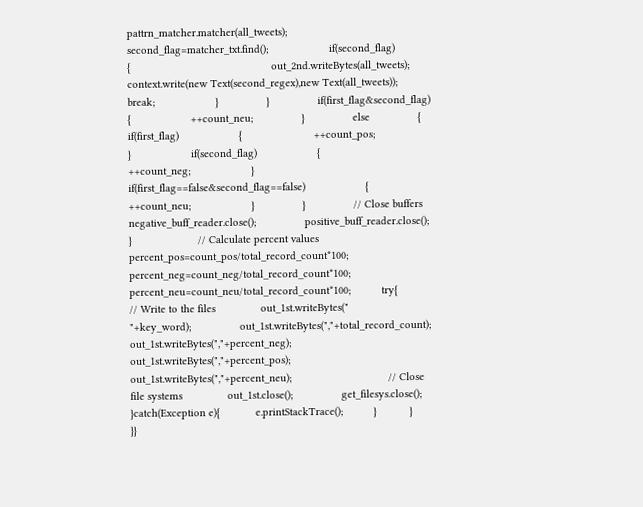pattrn_matcher.matcher(all_tweets);                    second_flag=matcher_txt.find();                    if(second_flag)                    {                                               out_2nd.writeBytes(all_tweets);                        context.write(new Text(second_regex),new Text(all_tweets));                        break;                    }                }                if(first_flag&second_flag)                {                    ++count_neu;                }                else                {                    if(first_flag)                    {                        ++count_pos;                    }                    if(second_flag)                    {                        ++count_neg;                    }                    if(first_flag==false&second_flag==false)                    {                        ++count_neu;                    }                }                // Close buffers                negative_buff_reader.close();                positive_buff_reader.close();            }                      // Calculate percent values            percent_pos=count_pos/total_record_count*100;            percent_neg=count_neg/total_record_count*100;            percent_neu=count_neu/total_record_count*100;          try{                            // Write to the files               out_1st.writeBytes("
"+key_word);                out_1st.writeBytes(","+total_record_count);             out_1st.writeBytes(","+percent_neg);                out_1st.writeBytes(","+percent_pos);                out_1st.writeBytes(","+percent_neu);                                // Close file systems               out_1st.close();                get_filesys.close();          }catch(Exception e){            e.printStackTrace();          }           }            }}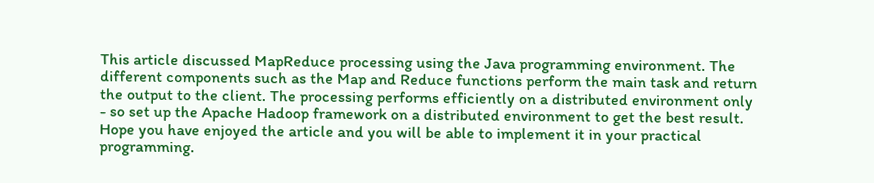This article discussed MapReduce processing using the Java programming environment. The different components such as the Map and Reduce functions perform the main task and return the output to the client. The processing performs efficiently on a distributed environment only - so set up the Apache Hadoop framework on a distributed environment to get the best result. Hope you have enjoyed the article and you will be able to implement it in your practical programming.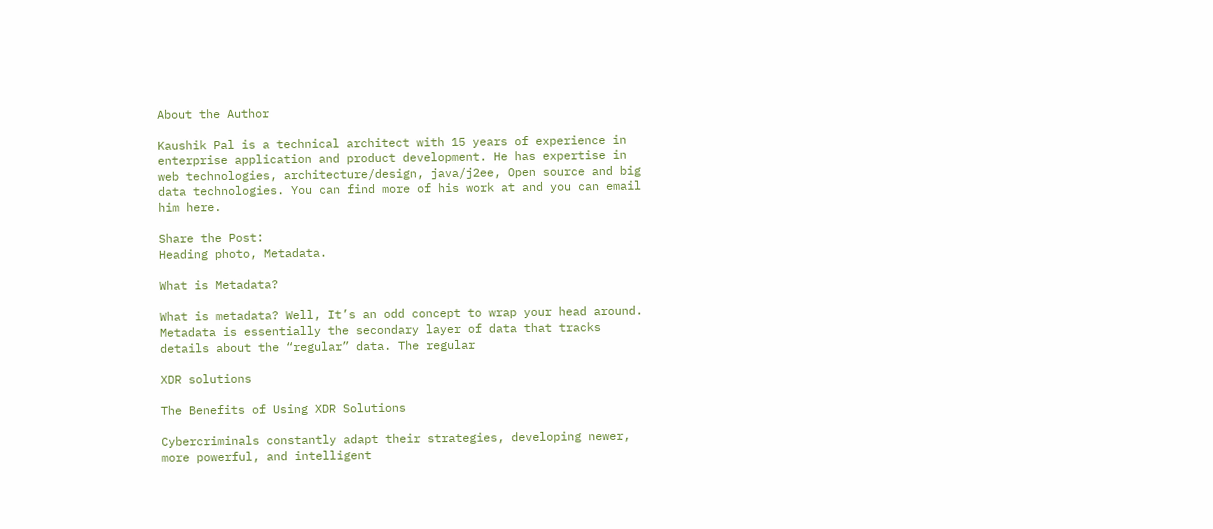About the Author

Kaushik Pal is a technical architect with 15 years of experience in enterprise application and product development. He has expertise in web technologies, architecture/design, java/j2ee, Open source and big data technologies. You can find more of his work at and you can email him here.

Share the Post:
Heading photo, Metadata.

What is Metadata?

What is metadata? Well, It’s an odd concept to wrap your head around. Metadata is essentially the secondary layer of data that tracks details about the “regular” data. The regular

XDR solutions

The Benefits of Using XDR Solutions

Cybercriminals constantly adapt their strategies, developing newer, more powerful, and intelligent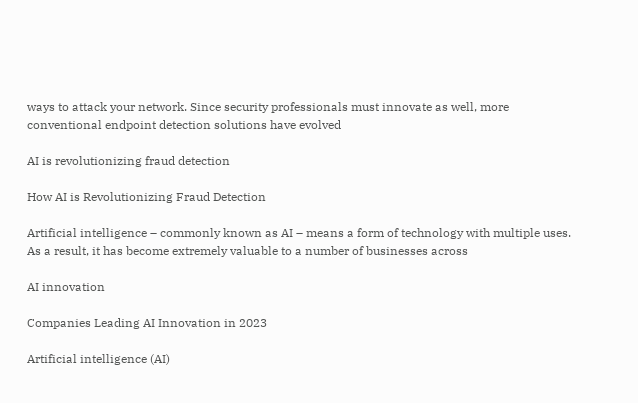ways to attack your network. Since security professionals must innovate as well, more conventional endpoint detection solutions have evolved

AI is revolutionizing fraud detection

How AI is Revolutionizing Fraud Detection

Artificial intelligence – commonly known as AI – means a form of technology with multiple uses. As a result, it has become extremely valuable to a number of businesses across

AI innovation

Companies Leading AI Innovation in 2023

Artificial intelligence (AI)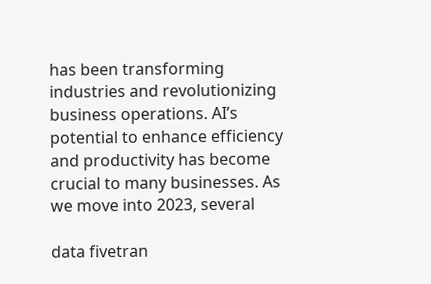has been transforming industries and revolutionizing business operations. AI’s potential to enhance efficiency and productivity has become crucial to many businesses. As we move into 2023, several

data fivetran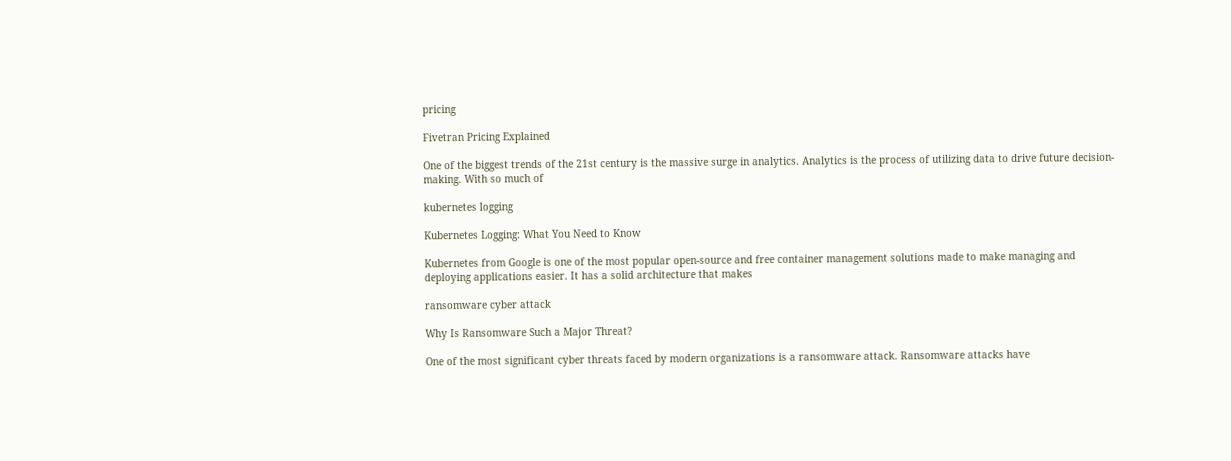pricing

Fivetran Pricing Explained

One of the biggest trends of the 21st century is the massive surge in analytics. Analytics is the process of utilizing data to drive future decision-making. With so much of

kubernetes logging

Kubernetes Logging: What You Need to Know

Kubernetes from Google is one of the most popular open-source and free container management solutions made to make managing and deploying applications easier. It has a solid architecture that makes

ransomware cyber attack

Why Is Ransomware Such a Major Threat?

One of the most significant cyber threats faced by modern organizations is a ransomware attack. Ransomware attacks have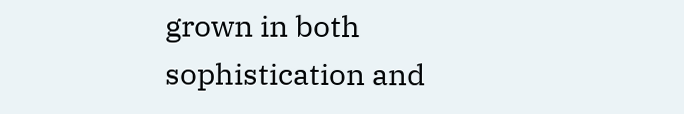grown in both sophistication and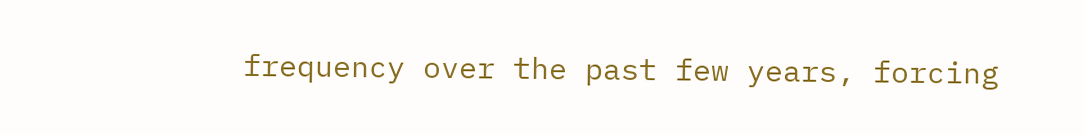frequency over the past few years, forcing